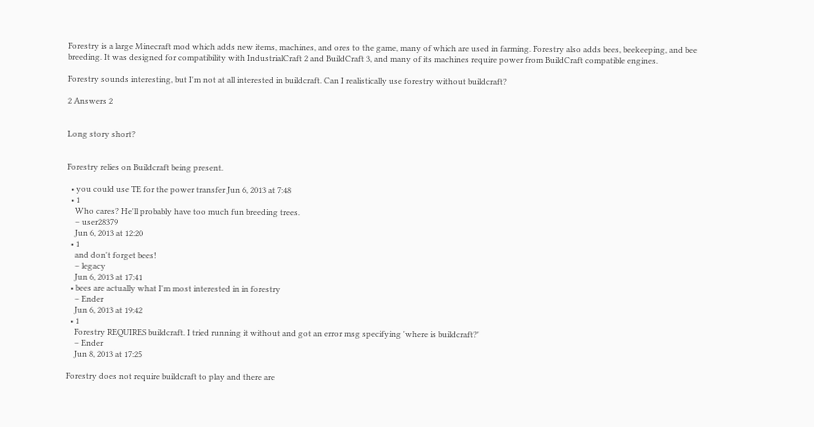Forestry is a large Minecraft mod which adds new items, machines, and ores to the game, many of which are used in farming. Forestry also adds bees, beekeeping, and bee breeding. It was designed for compatibility with IndustrialCraft 2 and BuildCraft 3, and many of its machines require power from BuildCraft compatible engines.

Forestry sounds interesting, but I'm not at all interested in buildcraft. Can I realistically use forestry without buildcraft?

2 Answers 2


Long story short?


Forestry relies on Buildcraft being present.

  • you could use TE for the power transfer Jun 6, 2013 at 7:48
  • 1
    Who cares? He'll probably have too much fun breeding trees.
    – user28379
    Jun 6, 2013 at 12:20
  • 1
    and don't forget bees!
    – legacy
    Jun 6, 2013 at 17:41
  • bees are actually what I'm most interested in in forestry
    – Ender
    Jun 6, 2013 at 19:42
  • 1
    Forestry REQUIRES buildcraft. I tried running it without and got an error msg specifying 'where is buildcraft?'
    – Ender
    Jun 8, 2013 at 17:25

Forestry does not require buildcraft to play and there are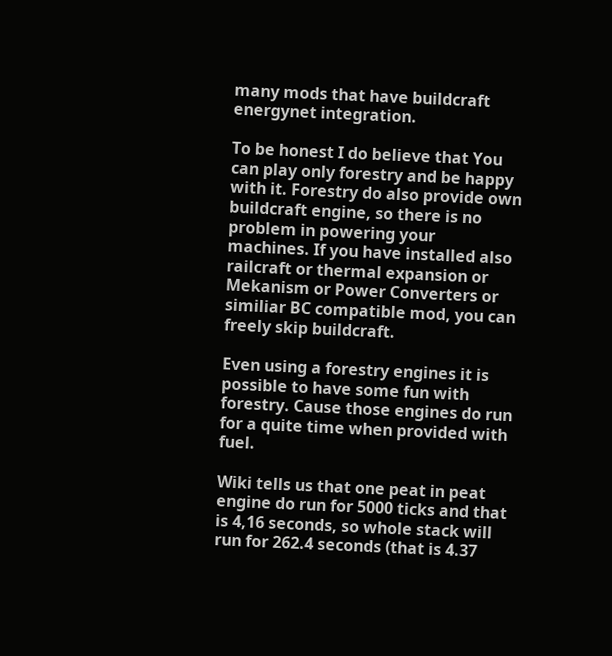many mods that have buildcraft energynet integration.

To be honest I do believe that You can play only forestry and be happy with it. Forestry do also provide own buildcraft engine, so there is no problem in powering your machines. If you have installed also railcraft or thermal expansion or Mekanism or Power Converters or similiar BC compatible mod, you can freely skip buildcraft.

Even using a forestry engines it is possible to have some fun with forestry. Cause those engines do run for a quite time when provided with fuel.

Wiki tells us that one peat in peat engine do run for 5000 ticks and that is 4,16 seconds, so whole stack will run for 262.4 seconds (that is 4.37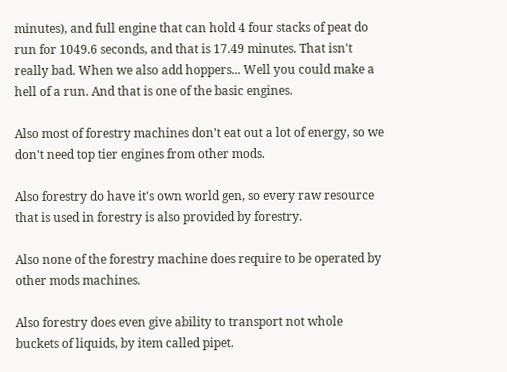minutes), and full engine that can hold 4 four stacks of peat do run for 1049.6 seconds, and that is 17.49 minutes. That isn't really bad. When we also add hoppers... Well you could make a hell of a run. And that is one of the basic engines.

Also most of forestry machines don't eat out a lot of energy, so we don't need top tier engines from other mods.

Also forestry do have it's own world gen, so every raw resource that is used in forestry is also provided by forestry.

Also none of the forestry machine does require to be operated by other mods machines.

Also forestry does even give ability to transport not whole buckets of liquids, by item called pipet.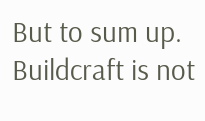But to sum up. Buildcraft is not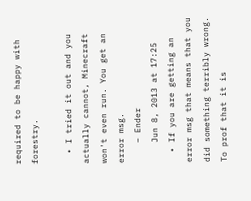required to be happy with forestry.

  • I tried it out and you actually cannot, Minecraft won't even run. You get an error msg.
    – Ender
    Jun 8, 2013 at 17:25
  • If you are getting an error msg that means that you did something terribly wrong. To prof that it is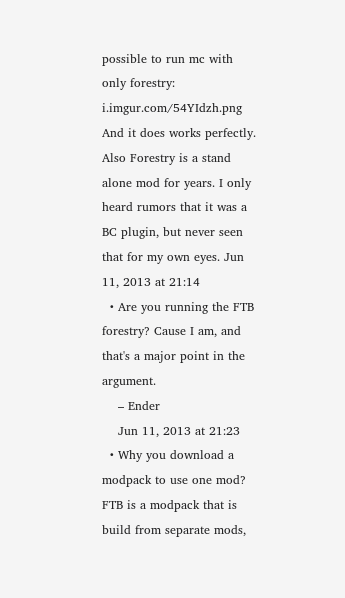possible to run mc with only forestry: i.imgur.com/54YIdzh.png And it does works perfectly. Also Forestry is a stand alone mod for years. I only heard rumors that it was a BC plugin, but never seen that for my own eyes. Jun 11, 2013 at 21:14
  • Are you running the FTB forestry? Cause I am, and that's a major point in the argument.
    – Ender
    Jun 11, 2013 at 21:23
  • Why you download a modpack to use one mod? FTB is a modpack that is build from separate mods,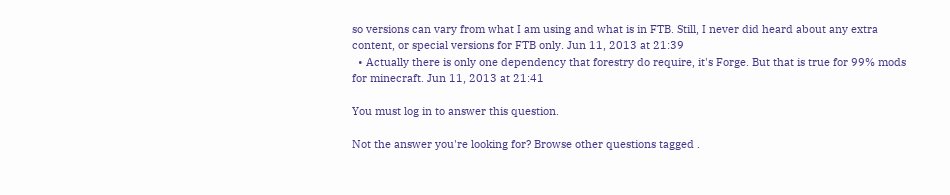so versions can vary from what I am using and what is in FTB. Still, I never did heard about any extra content, or special versions for FTB only. Jun 11, 2013 at 21:39
  • Actually there is only one dependency that forestry do require, it's Forge. But that is true for 99% mods for minecraft. Jun 11, 2013 at 21:41

You must log in to answer this question.

Not the answer you're looking for? Browse other questions tagged .